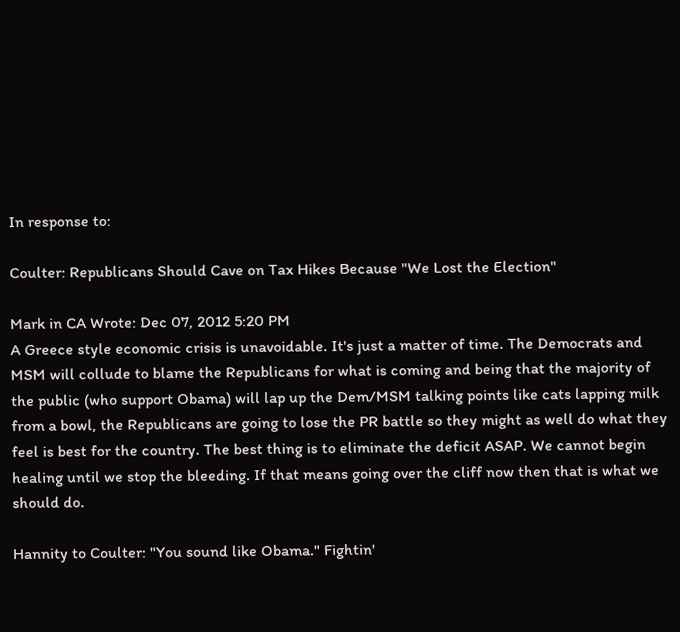In response to:

Coulter: Republicans Should Cave on Tax Hikes Because "We Lost the Election"

Mark in CA Wrote: Dec 07, 2012 5:20 PM
A Greece style economic crisis is unavoidable. It's just a matter of time. The Democrats and MSM will collude to blame the Republicans for what is coming and being that the majority of the public (who support Obama) will lap up the Dem/MSM talking points like cats lapping milk from a bowl, the Republicans are going to lose the PR battle so they might as well do what they feel is best for the country. The best thing is to eliminate the deficit ASAP. We cannot begin healing until we stop the bleeding. If that means going over the cliff now then that is what we should do.

Hannity to Coulter: "You sound like Obama." Fightin'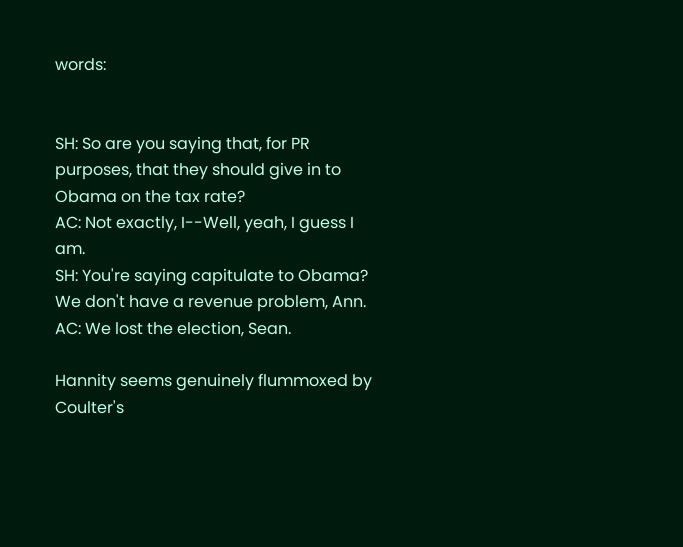words:


SH: So are you saying that, for PR purposes, that they should give in to Obama on the tax rate?
AC: Not exactly, I--Well, yeah, I guess I am.
SH: You're saying capitulate to Obama? We don't have a revenue problem, Ann.
AC: We lost the election, Sean.

Hannity seems genuinely flummoxed by Coulter's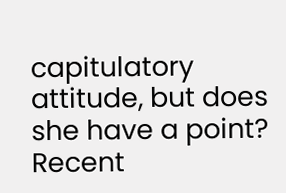capitulatory attitude, but does she have a point?  Recent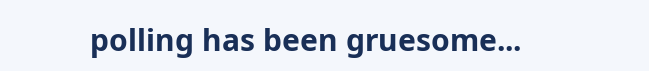polling has been gruesome...